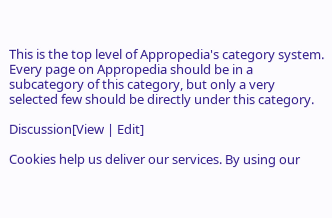This is the top level of Appropedia's category system. Every page on Appropedia should be in a subcategory of this category, but only a very selected few should be directly under this category.

Discussion[View | Edit]

Cookies help us deliver our services. By using our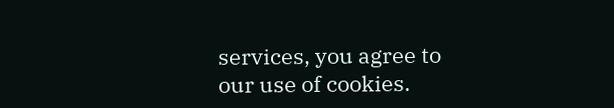services, you agree to our use of cookies.